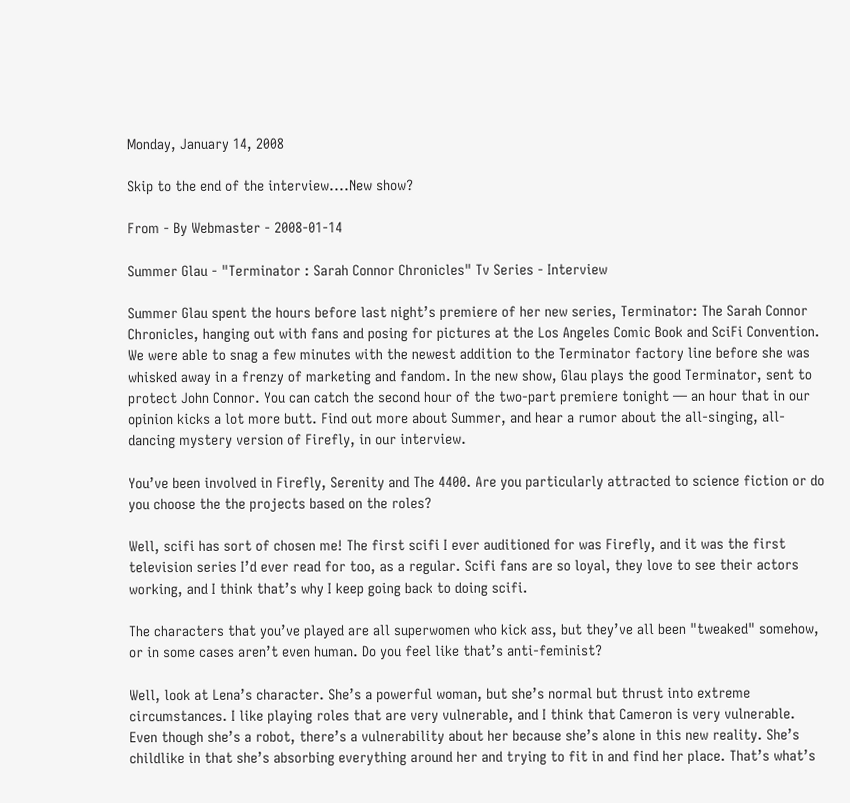Monday, January 14, 2008

Skip to the end of the interview....New show?

From - By Webmaster - 2008-01-14

Summer Glau - "Terminator : Sarah Connor Chronicles" Tv Series - Interview

Summer Glau spent the hours before last night’s premiere of her new series, Terminator: The Sarah Connor Chronicles, hanging out with fans and posing for pictures at the Los Angeles Comic Book and SciFi Convention. We were able to snag a few minutes with the newest addition to the Terminator factory line before she was whisked away in a frenzy of marketing and fandom. In the new show, Glau plays the good Terminator, sent to protect John Connor. You can catch the second hour of the two-part premiere tonight — an hour that in our opinion kicks a lot more butt. Find out more about Summer, and hear a rumor about the all-singing, all-dancing mystery version of Firefly, in our interview.

You’ve been involved in Firefly, Serenity and The 4400. Are you particularly attracted to science fiction or do you choose the the projects based on the roles?

Well, scifi has sort of chosen me! The first scifi I ever auditioned for was Firefly, and it was the first television series I’d ever read for too, as a regular. Scifi fans are so loyal, they love to see their actors working, and I think that’s why I keep going back to doing scifi.

The characters that you’ve played are all superwomen who kick ass, but they’ve all been "tweaked" somehow, or in some cases aren’t even human. Do you feel like that’s anti-feminist?

Well, look at Lena’s character. She’s a powerful woman, but she’s normal but thrust into extreme circumstances. I like playing roles that are very vulnerable, and I think that Cameron is very vulnerable. Even though she’s a robot, there’s a vulnerability about her because she’s alone in this new reality. She’s childlike in that she’s absorbing everything around her and trying to fit in and find her place. That’s what’s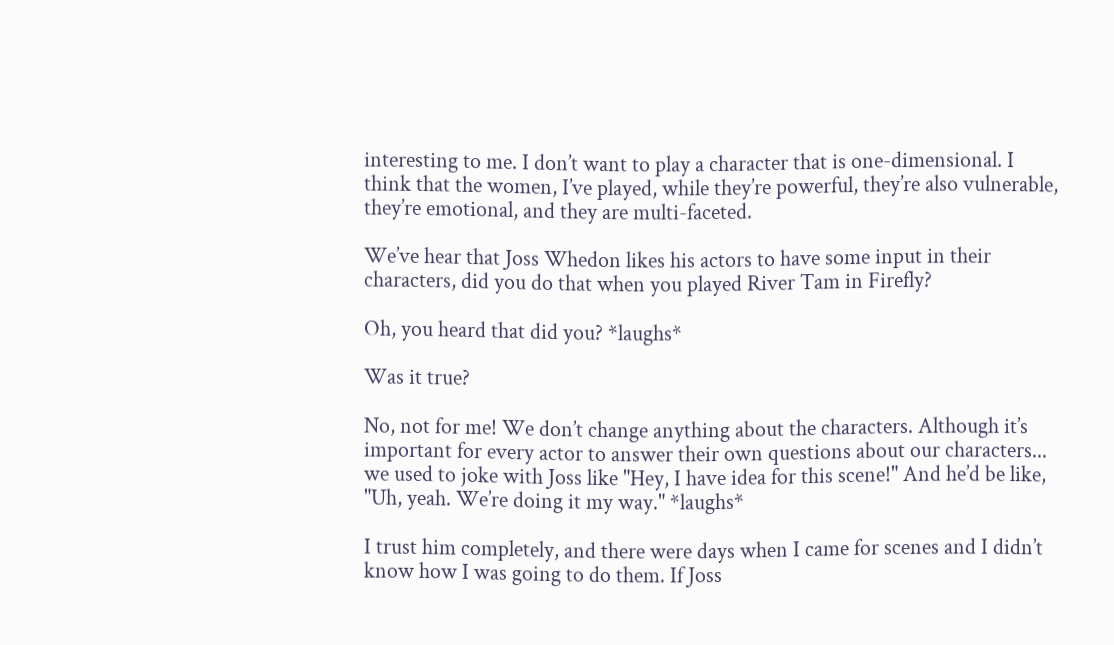interesting to me. I don’t want to play a character that is one-dimensional. I think that the women, I’ve played, while they’re powerful, they’re also vulnerable, they’re emotional, and they are multi-faceted.

We’ve hear that Joss Whedon likes his actors to have some input in their characters, did you do that when you played River Tam in Firefly?

Oh, you heard that did you? *laughs*

Was it true?

No, not for me! We don’t change anything about the characters. Although it’s important for every actor to answer their own questions about our characters... we used to joke with Joss like "Hey, I have idea for this scene!" And he’d be like, "Uh, yeah. We’re doing it my way." *laughs*

I trust him completely, and there were days when I came for scenes and I didn’t know how I was going to do them. If Joss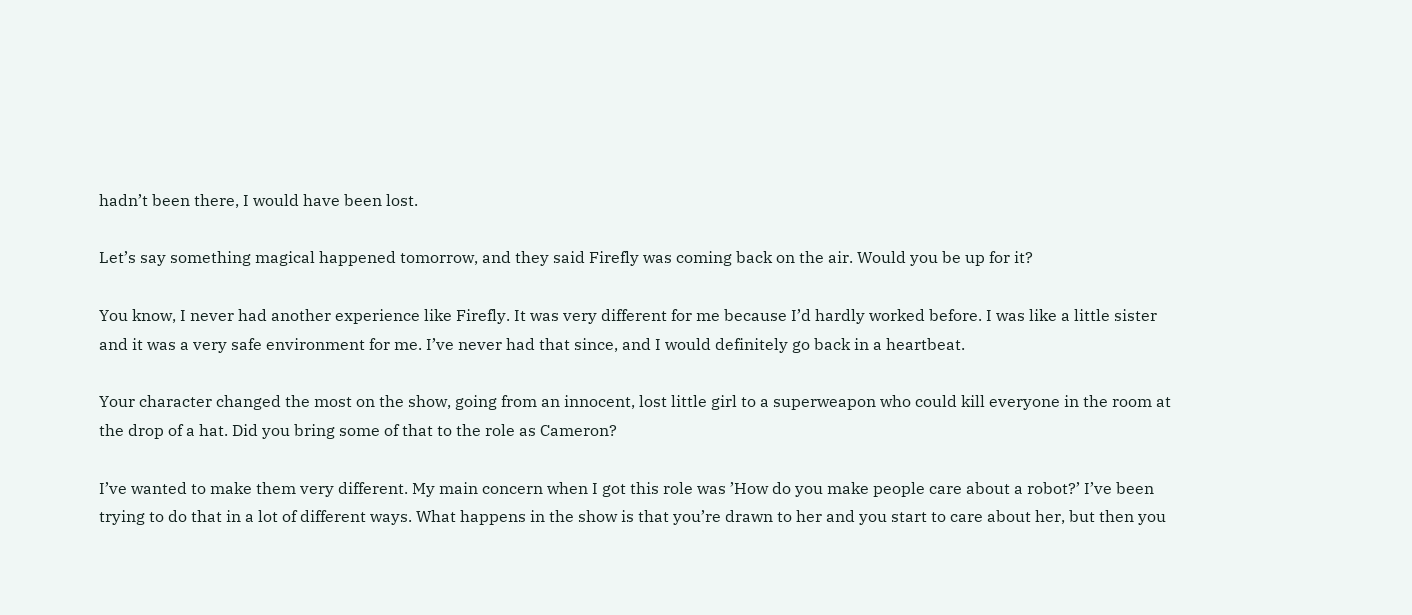hadn’t been there, I would have been lost.

Let’s say something magical happened tomorrow, and they said Firefly was coming back on the air. Would you be up for it?

You know, I never had another experience like Firefly. It was very different for me because I’d hardly worked before. I was like a little sister and it was a very safe environment for me. I’ve never had that since, and I would definitely go back in a heartbeat.

Your character changed the most on the show, going from an innocent, lost little girl to a superweapon who could kill everyone in the room at the drop of a hat. Did you bring some of that to the role as Cameron?

I’ve wanted to make them very different. My main concern when I got this role was ’How do you make people care about a robot?’ I’ve been trying to do that in a lot of different ways. What happens in the show is that you’re drawn to her and you start to care about her, but then you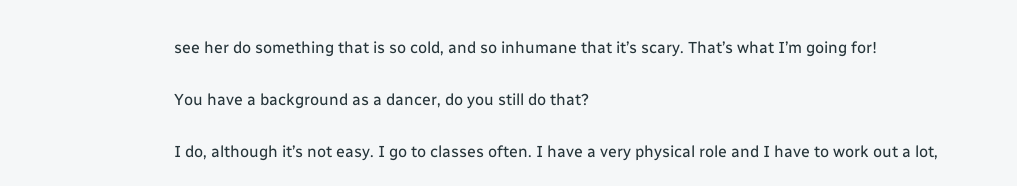see her do something that is so cold, and so inhumane that it’s scary. That’s what I’m going for!

You have a background as a dancer, do you still do that?

I do, although it’s not easy. I go to classes often. I have a very physical role and I have to work out a lot,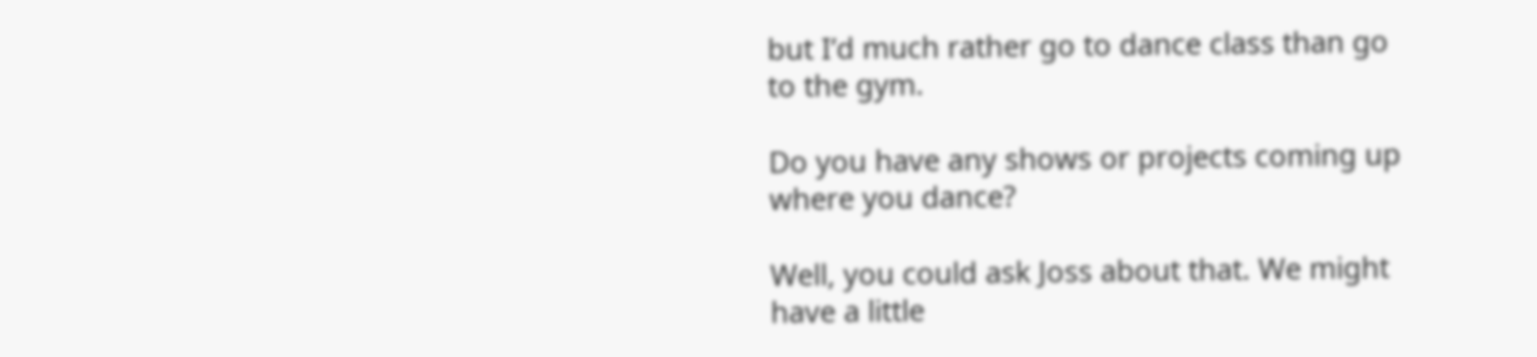but I’d much rather go to dance class than go to the gym.

Do you have any shows or projects coming up where you dance?

Well, you could ask Joss about that. We might have a little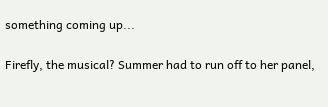something coming up...

Firefly, the musical? Summer had to run off to her panel,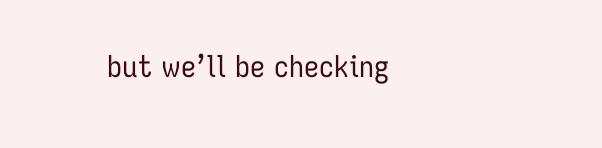but we’ll be checking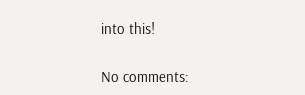into this!

No comments: